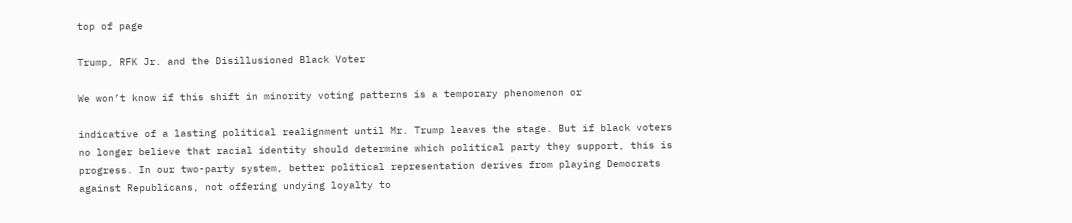top of page

Trump, RFK Jr. and the Disillusioned Black Voter

We won’t know if this shift in minority voting patterns is a temporary phenomenon or

indicative of a lasting political realignment until Mr. Trump leaves the stage. But if black voters no longer believe that racial identity should determine which political party they support, this is progress. In our two-party system, better political representation derives from playing Democrats against Republicans, not offering undying loyalty to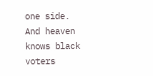one side. And heaven knows black voters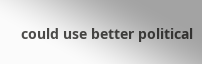could use better political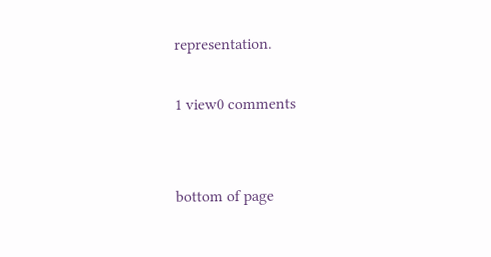representation.

1 view0 comments


bottom of page